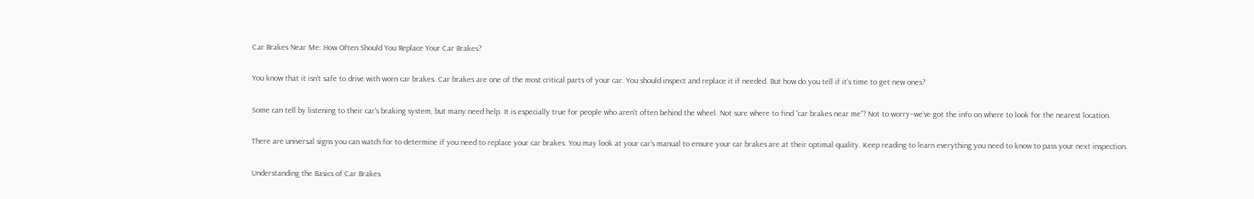Car Brakes Near Me: How Often Should You Replace Your Car Brakes?

You know that it isn’t safe to drive with worn car brakes. Car brakes are one of the most critical parts of your car. You should inspect and replace it if needed. But how do you tell if it’s time to get new ones?

Some can tell by listening to their car’s braking system, but many need help. It is especially true for people who aren’t often behind the wheel. Not sure where to find “car brakes near me”? Not to worry–we’ve got the info on where to look for the nearest location.

There are universal signs you can watch for to determine if you need to replace your car brakes. You may look at your car’s manual to ensure your car brakes are at their optimal quality. Keep reading to learn everything you need to know to pass your next inspection.

Understanding the Basics of Car Brakes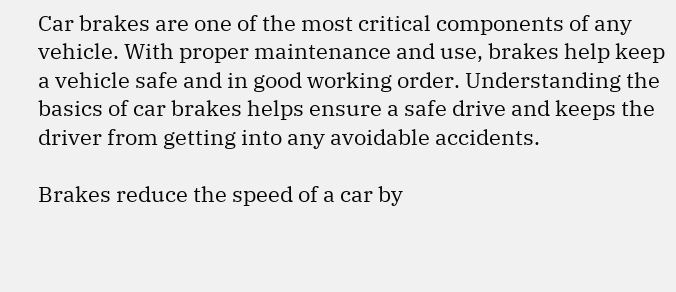Car brakes are one of the most critical components of any vehicle. With proper maintenance and use, brakes help keep a vehicle safe and in good working order. Understanding the basics of car brakes helps ensure a safe drive and keeps the driver from getting into any avoidable accidents.

Brakes reduce the speed of a car by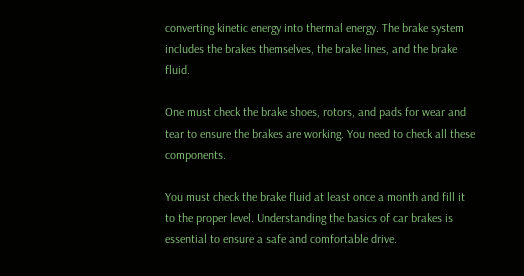converting kinetic energy into thermal energy. The brake system includes the brakes themselves, the brake lines, and the brake fluid.

One must check the brake shoes, rotors, and pads for wear and tear to ensure the brakes are working. You need to check all these components.

You must check the brake fluid at least once a month and fill it to the proper level. Understanding the basics of car brakes is essential to ensure a safe and comfortable drive.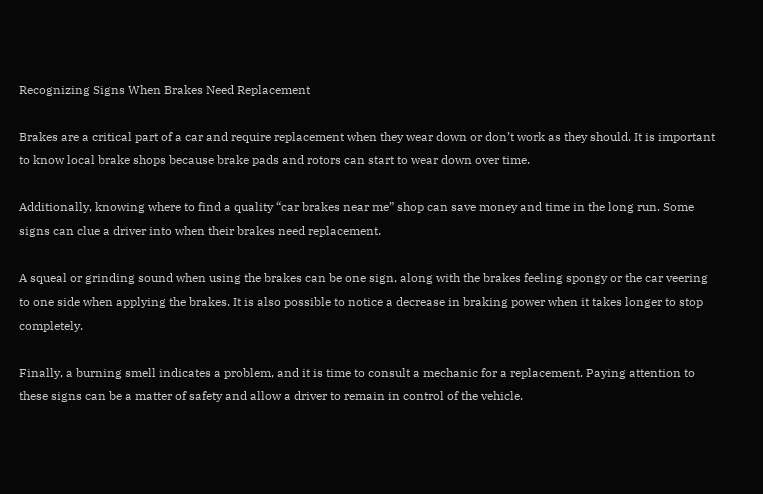Recognizing Signs When Brakes Need Replacement

Brakes are a critical part of a car and require replacement when they wear down or don’t work as they should. It is important to know local brake shops because brake pads and rotors can start to wear down over time.

Additionally, knowing where to find a quality “car brakes near me” shop can save money and time in the long run. Some signs can clue a driver into when their brakes need replacement.

A squeal or grinding sound when using the brakes can be one sign, along with the brakes feeling spongy or the car veering to one side when applying the brakes. It is also possible to notice a decrease in braking power when it takes longer to stop completely.

Finally, a burning smell indicates a problem, and it is time to consult a mechanic for a replacement. Paying attention to these signs can be a matter of safety and allow a driver to remain in control of the vehicle.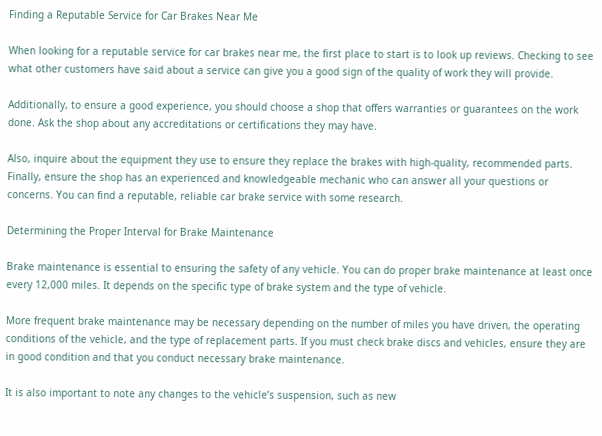Finding a Reputable Service for Car Brakes Near Me

When looking for a reputable service for car brakes near me, the first place to start is to look up reviews. Checking to see what other customers have said about a service can give you a good sign of the quality of work they will provide.

Additionally, to ensure a good experience, you should choose a shop that offers warranties or guarantees on the work done. Ask the shop about any accreditations or certifications they may have.

Also, inquire about the equipment they use to ensure they replace the brakes with high-quality, recommended parts. Finally, ensure the shop has an experienced and knowledgeable mechanic who can answer all your questions or concerns. You can find a reputable, reliable car brake service with some research.

Determining the Proper Interval for Brake Maintenance

Brake maintenance is essential to ensuring the safety of any vehicle. You can do proper brake maintenance at least once every 12,000 miles. It depends on the specific type of brake system and the type of vehicle.

More frequent brake maintenance may be necessary depending on the number of miles you have driven, the operating conditions of the vehicle, and the type of replacement parts. If you must check brake discs and vehicles, ensure they are in good condition and that you conduct necessary brake maintenance.

It is also important to note any changes to the vehicle’s suspension, such as new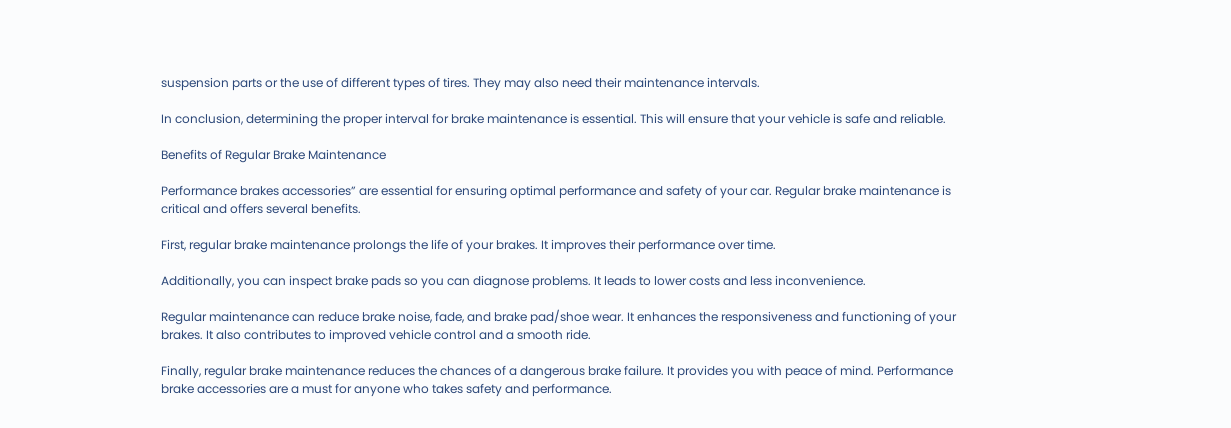suspension parts or the use of different types of tires. They may also need their maintenance intervals.

In conclusion, determining the proper interval for brake maintenance is essential. This will ensure that your vehicle is safe and reliable.

Benefits of Regular Brake Maintenance

Performance brakes accessories” are essential for ensuring optimal performance and safety of your car. Regular brake maintenance is critical and offers several benefits.

First, regular brake maintenance prolongs the life of your brakes. It improves their performance over time.

Additionally, you can inspect brake pads so you can diagnose problems. It leads to lower costs and less inconvenience.

Regular maintenance can reduce brake noise, fade, and brake pad/shoe wear. It enhances the responsiveness and functioning of your brakes. It also contributes to improved vehicle control and a smooth ride.

Finally, regular brake maintenance reduces the chances of a dangerous brake failure. It provides you with peace of mind. Performance brake accessories are a must for anyone who takes safety and performance.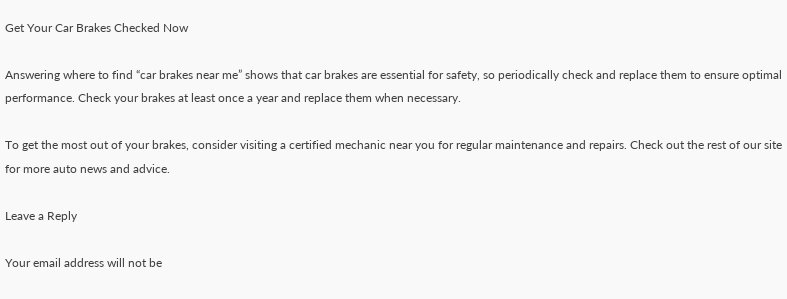Get Your Car Brakes Checked Now

Answering where to find “car brakes near me” shows that car brakes are essential for safety, so periodically check and replace them to ensure optimal performance. Check your brakes at least once a year and replace them when necessary.

To get the most out of your brakes, consider visiting a certified mechanic near you for regular maintenance and repairs. Check out the rest of our site for more auto news and advice.

Leave a Reply

Your email address will not be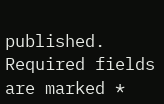published. Required fields are marked *